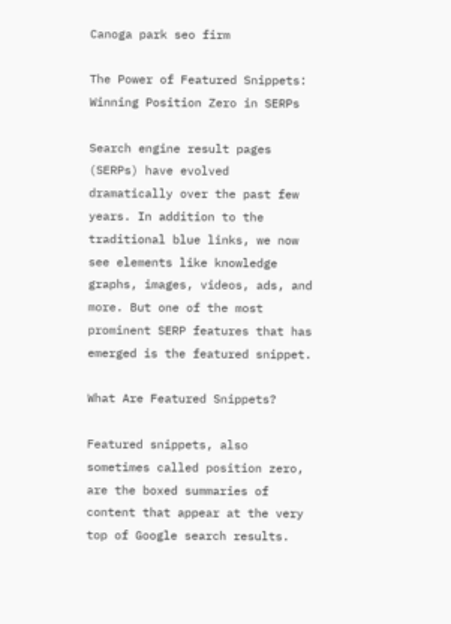Canoga park seo firm

The Power of Featured Snippets: Winning Position Zero in SERPs

Search engine result pages (SERPs) have evolved dramatically over the past few years. In addition to the traditional blue links, we now see elements like knowledge graphs, images, videos, ads, and more. But one of the most prominent SERP features that has emerged is the featured snippet.

What Are Featured Snippets?

Featured snippets, also sometimes called position zero, are the boxed summaries of content that appear at the very top of Google search results.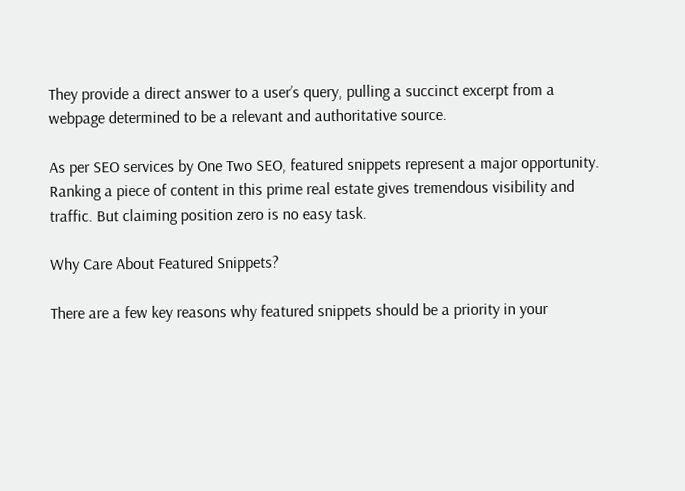They provide a direct answer to a user’s query, pulling a succinct excerpt from a webpage determined to be a relevant and authoritative source.

As per SEO services by One Two SEO, featured snippets represent a major opportunity. Ranking a piece of content in this prime real estate gives tremendous visibility and traffic. But claiming position zero is no easy task.

Why Care About Featured Snippets?

There are a few key reasons why featured snippets should be a priority in your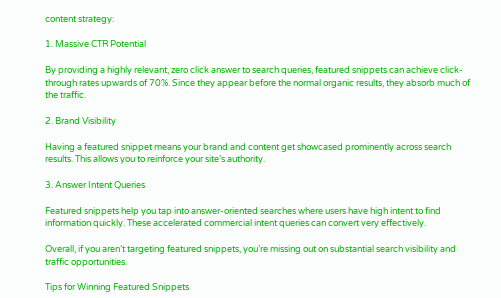content strategy:

1. Massive CTR Potential

By providing a highly relevant, zero click answer to search queries, featured snippets can achieve click-through rates upwards of 70%. Since they appear before the normal organic results, they absorb much of the traffic.

2. Brand Visibility

Having a featured snippet means your brand and content get showcased prominently across search results. This allows you to reinforce your site’s authority.

3. Answer Intent Queries

Featured snippets help you tap into answer-oriented searches where users have high intent to find information quickly. These accelerated commercial intent queries can convert very effectively.

Overall, if you aren’t targeting featured snippets, you’re missing out on substantial search visibility and traffic opportunities.

Tips for Winning Featured Snippets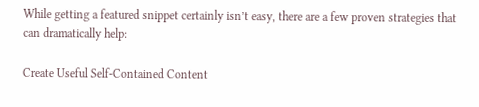While getting a featured snippet certainly isn’t easy, there are a few proven strategies that can dramatically help:

Create Useful Self-Contained Content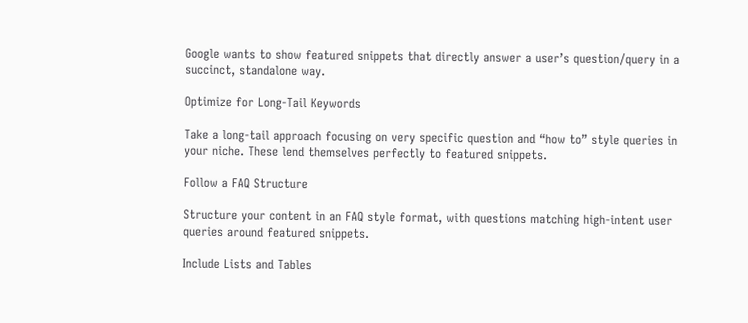Google wants to show featured snippets that directly answer a user’s question/query in a succinct, standalone way.

Optimize for Long-Tail Keywords

Take a long-tail approach focusing on very specific question and “how to” style queries in your niche. These lend themselves perfectly to featured snippets.

Follow a FAQ Structure

Structure your content in an FAQ style format, with questions matching high-intent user queries around featured snippets.

Include Lists and Tables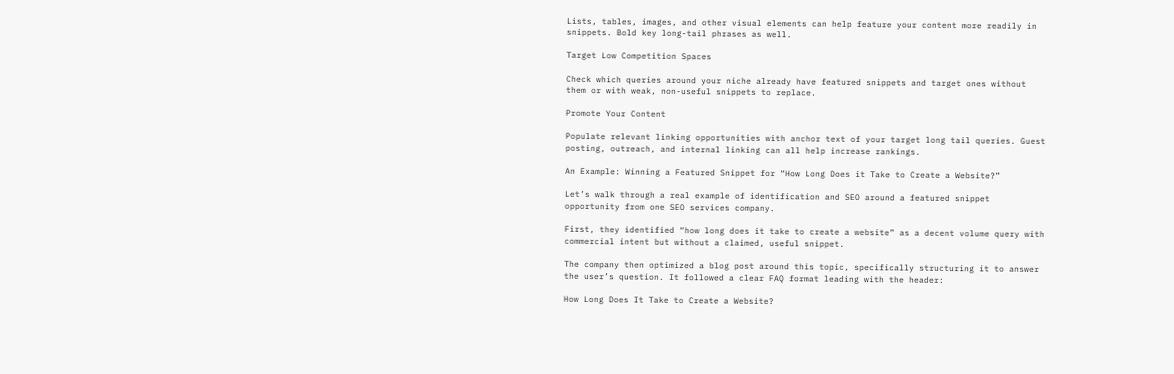Lists, tables, images, and other visual elements can help feature your content more readily in snippets. Bold key long-tail phrases as well.

Target Low Competition Spaces

Check which queries around your niche already have featured snippets and target ones without them or with weak, non-useful snippets to replace.

Promote Your Content

Populate relevant linking opportunities with anchor text of your target long tail queries. Guest posting, outreach, and internal linking can all help increase rankings.

An Example: Winning a Featured Snippet for “How Long Does it Take to Create a Website?”

Let’s walk through a real example of identification and SEO around a featured snippet opportunity from one SEO services company.

First, they identified “how long does it take to create a website” as a decent volume query with commercial intent but without a claimed, useful snippet.

The company then optimized a blog post around this topic, specifically structuring it to answer the user’s question. It followed a clear FAQ format leading with the header:

How Long Does It Take to Create a Website?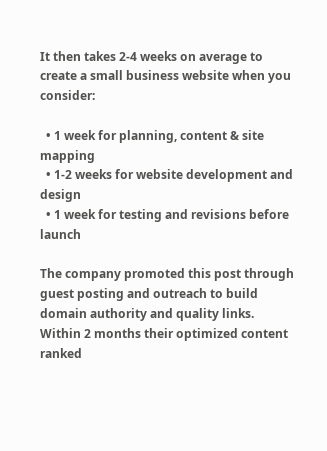It then takes 2-4 weeks on average to create a small business website when you consider:

  • 1 week for planning, content & site mapping
  • 1-2 weeks for website development and design
  • 1 week for testing and revisions before launch

The company promoted this post through guest posting and outreach to build domain authority and quality links. Within 2 months their optimized content ranked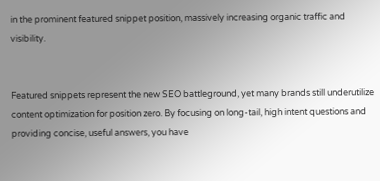in the prominent featured snippet position, massively increasing organic traffic and visibility.


Featured snippets represent the new SEO battleground, yet many brands still underutilize content optimization for position zero. By focusing on long-tail, high intent questions and providing concise, useful answers, you have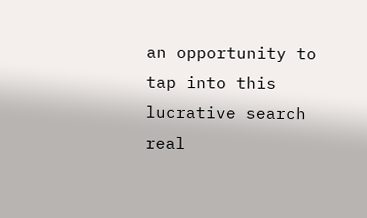an opportunity to tap into this lucrative search real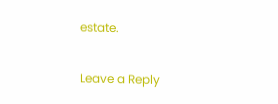estate.

Leave a Reply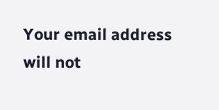Your email address will not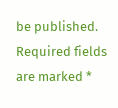be published. Required fields are marked *